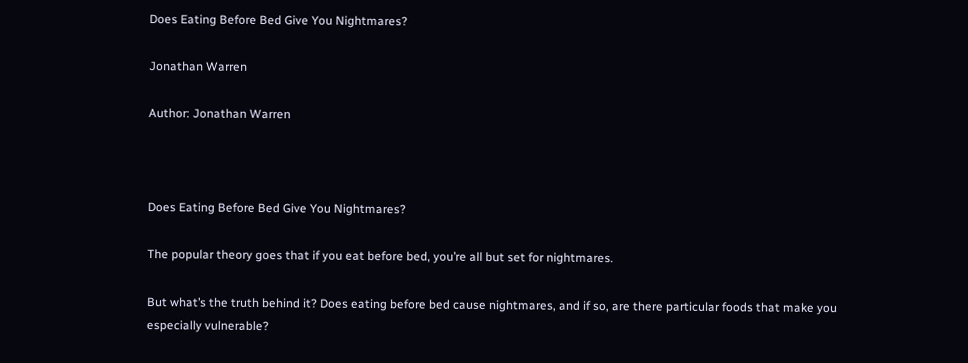Does Eating Before Bed Give You Nightmares?

Jonathan Warren

Author: Jonathan Warren



Does Eating Before Bed Give You Nightmares?

The popular theory goes that if you eat before bed, you’re all but set for nightmares.

But what’s the truth behind it? Does eating before bed cause nightmares, and if so, are there particular foods that make you especially vulnerable?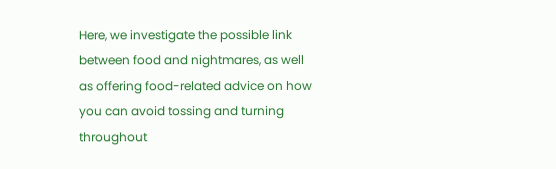Here, we investigate the possible link between food and nightmares, as well as offering food-related advice on how you can avoid tossing and turning throughout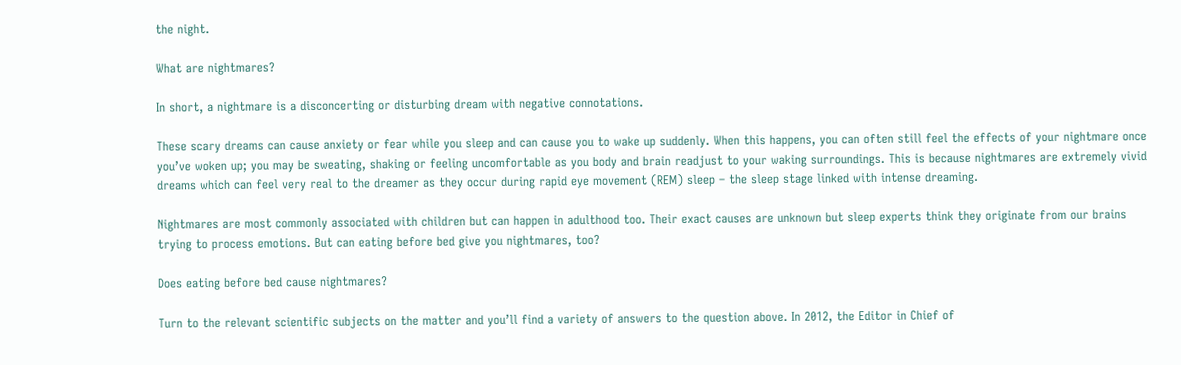the night.

What are nightmares?

In short, a nightmare is a disconcerting or disturbing dream with negative connotations.

These scary dreams can cause anxiety or fear while you sleep and can cause you to wake up suddenly. When this happens, you can often still feel the effects of your nightmare once you’ve woken up; you may be sweating, shaking or feeling uncomfortable as you body and brain readjust to your waking surroundings. This is because nightmares are extremely vivid dreams which can feel very real to the dreamer as they occur during rapid eye movement (REM) sleep – the sleep stage linked with intense dreaming.

Nightmares are most commonly associated with children but can happen in adulthood too. Their exact causes are unknown but sleep experts think they originate from our brains trying to process emotions. But can eating before bed give you nightmares, too?

Does eating before bed cause nightmares?

Turn to the relevant scientific subjects on the matter and you’ll find a variety of answers to the question above. In 2012, the Editor in Chief of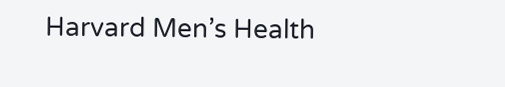Harvard Men’s Health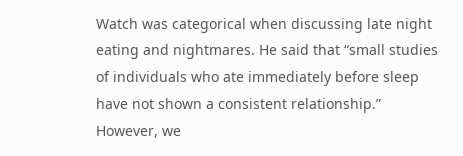Watch was categorical when discussing late night eating and nightmares. He said that “small studies of individuals who ate immediately before sleep have not shown a consistent relationship.”
However, we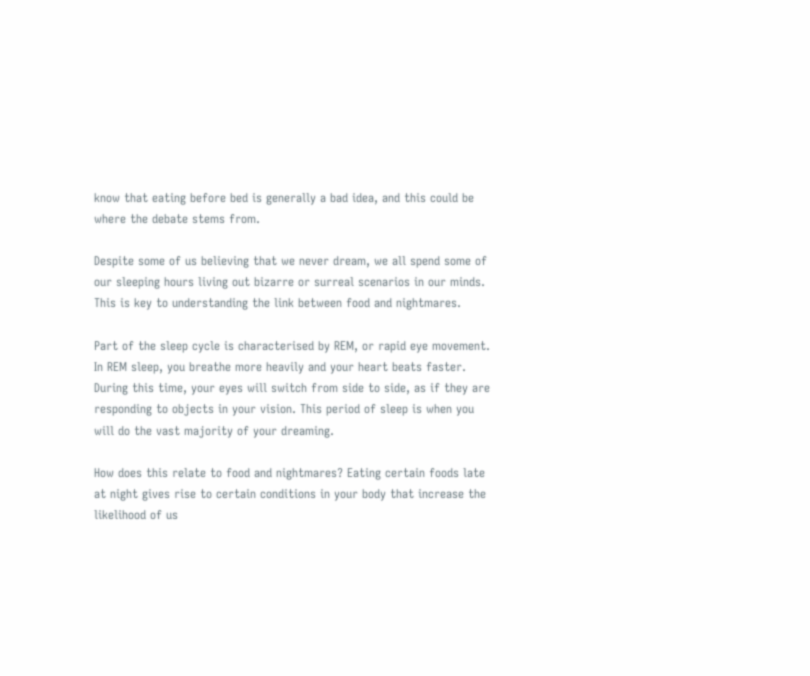know that eating before bed is generally a bad idea, and this could be where the debate stems from.

Despite some of us believing that we never dream, we all spend some of our sleeping hours living out bizarre or surreal scenarios in our minds. This is key to understanding the link between food and nightmares.

Part of the sleep cycle is characterised by REM, or rapid eye movement. In REM sleep, you breathe more heavily and your heart beats faster. During this time, your eyes will switch from side to side, as if they are responding to objects in your vision. This period of sleep is when you will do the vast majority of your dreaming.

How does this relate to food and nightmares? Eating certain foods late at night gives rise to certain conditions in your body that increase the likelihood of us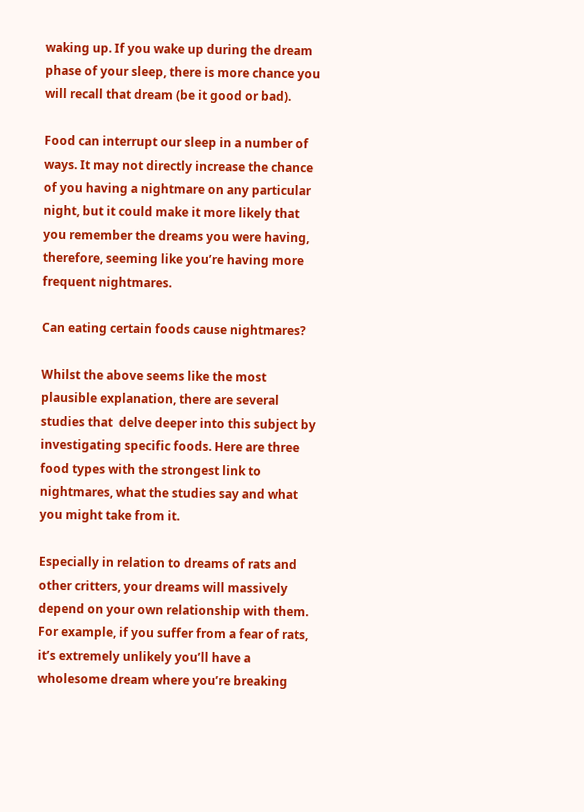waking up. If you wake up during the dream phase of your sleep, there is more chance you will recall that dream (be it good or bad).

Food can interrupt our sleep in a number of ways. It may not directly increase the chance of you having a nightmare on any particular night, but it could make it more likely that you remember the dreams you were having, therefore, seeming like you’re having more frequent nightmares.

Can eating certain foods cause nightmares?

Whilst the above seems like the most plausible explanation, there are several studies that  delve deeper into this subject by investigating specific foods. Here are three food types with the strongest link to nightmares, what the studies say and what you might take from it.

Especially in relation to dreams of rats and other critters, your dreams will massively depend on your own relationship with them. For example, if you suffer from a fear of rats, it’s extremely unlikely you’ll have a wholesome dream where you’re breaking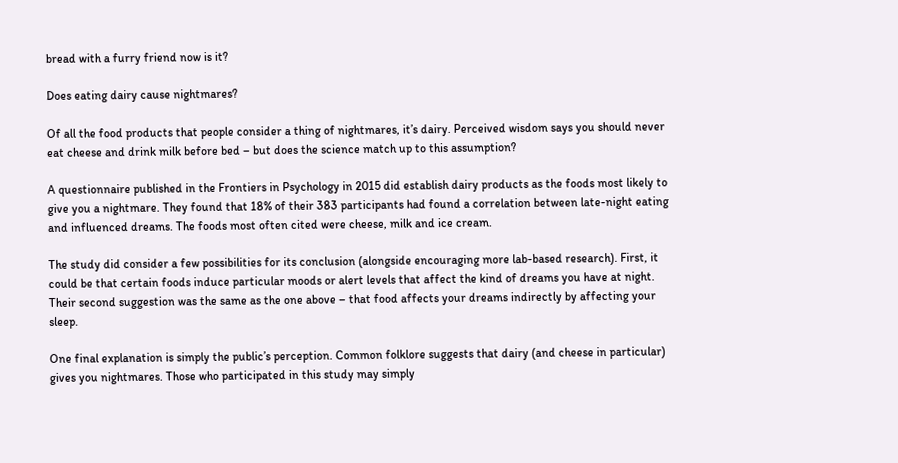bread with a furry friend now is it?

Does eating dairy cause nightmares?

Of all the food products that people consider a thing of nightmares, it’s dairy. Perceived wisdom says you should never eat cheese and drink milk before bed – but does the science match up to this assumption?

A questionnaire published in the Frontiers in Psychology in 2015 did establish dairy products as the foods most likely to give you a nightmare. They found that 18% of their 383 participants had found a correlation between late-night eating and influenced dreams. The foods most often cited were cheese, milk and ice cream.

The study did consider a few possibilities for its conclusion (alongside encouraging more lab-based research). First, it could be that certain foods induce particular moods or alert levels that affect the kind of dreams you have at night. Their second suggestion was the same as the one above – that food affects your dreams indirectly by affecting your sleep.

One final explanation is simply the public’s perception. Common folklore suggests that dairy (and cheese in particular) gives you nightmares. Those who participated in this study may simply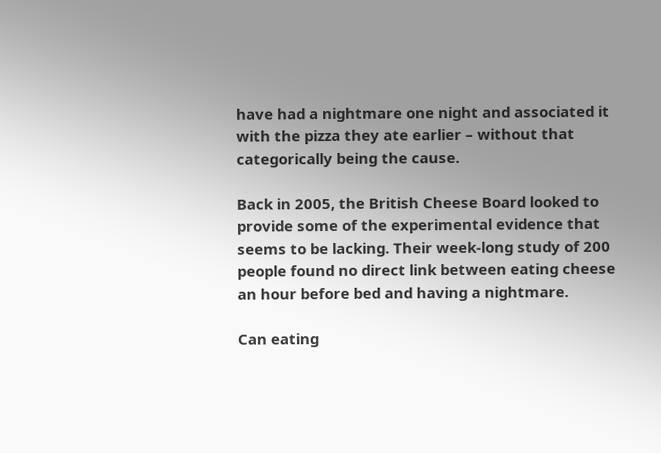have had a nightmare one night and associated it with the pizza they ate earlier – without that categorically being the cause.

Back in 2005, the British Cheese Board looked to provide some of the experimental evidence that seems to be lacking. Their week-long study of 200 people found no direct link between eating cheese an hour before bed and having a nightmare.

Can eating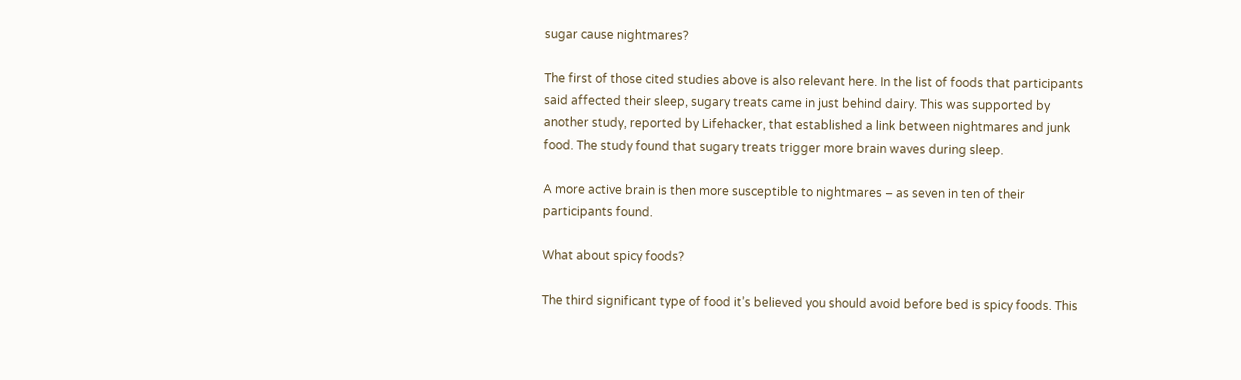sugar cause nightmares?

The first of those cited studies above is also relevant here. In the list of foods that participants said affected their sleep, sugary treats came in just behind dairy. This was supported by another study, reported by Lifehacker, that established a link between nightmares and junk food. The study found that sugary treats trigger more brain waves during sleep.

A more active brain is then more susceptible to nightmares – as seven in ten of their participants found.

What about spicy foods?

The third significant type of food it’s believed you should avoid before bed is spicy foods. This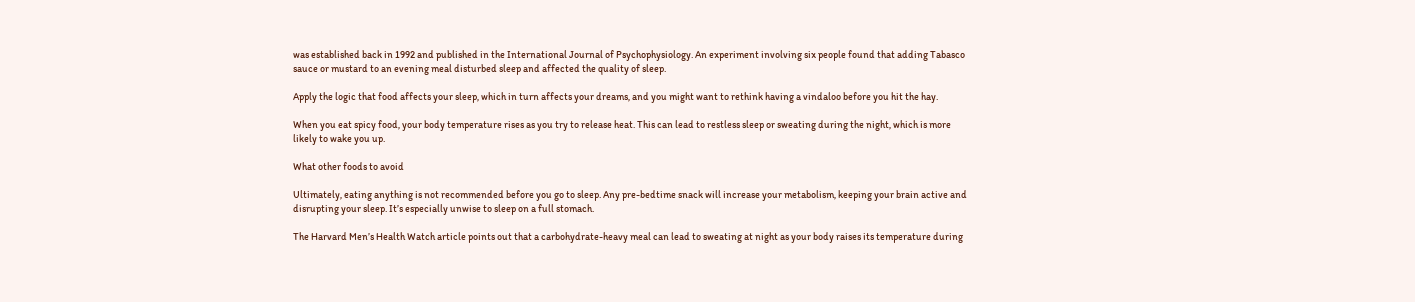was established back in 1992 and published in the International Journal of Psychophysiology. An experiment involving six people found that adding Tabasco sauce or mustard to an evening meal disturbed sleep and affected the quality of sleep.

Apply the logic that food affects your sleep, which in turn affects your dreams, and you might want to rethink having a vindaloo before you hit the hay.

When you eat spicy food, your body temperature rises as you try to release heat. This can lead to restless sleep or sweating during the night, which is more likely to wake you up.

What other foods to avoid

Ultimately, eating anything is not recommended before you go to sleep. Any pre-bedtime snack will increase your metabolism, keeping your brain active and disrupting your sleep. It’s especially unwise to sleep on a full stomach.

The Harvard Men’s Health Watch article points out that a carbohydrate-heavy meal can lead to sweating at night as your body raises its temperature during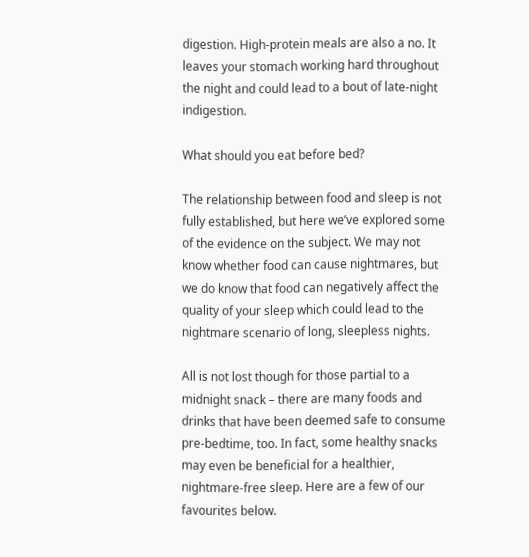digestion. High-protein meals are also a no. It leaves your stomach working hard throughout the night and could lead to a bout of late-night indigestion.

What should you eat before bed?

The relationship between food and sleep is not fully established, but here we’ve explored some of the evidence on the subject. We may not know whether food can cause nightmares, but we do know that food can negatively affect the quality of your sleep which could lead to the nightmare scenario of long, sleepless nights.

All is not lost though for those partial to a midnight snack – there are many foods and drinks that have been deemed safe to consume pre-bedtime, too. In fact, some healthy snacks may even be beneficial for a healthier, nightmare-free sleep. Here are a few of our favourites below.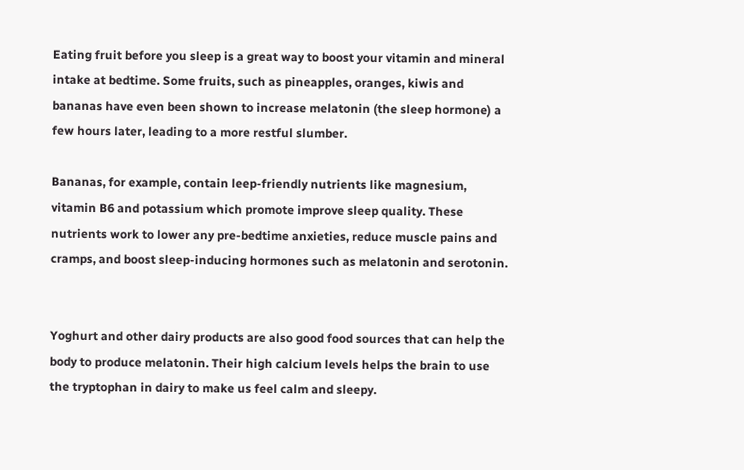Eating fruit before you sleep is a great way to boost your vitamin and mineral intake at bedtime. Some fruits, such as pineapples, oranges, kiwis and bananas have even been shown to increase melatonin (the sleep hormone) a few hours later, leading to a more restful slumber.

Bananas, for example, contain leep-friendly nutrients like magnesium, vitamin B6 and potassium which promote improve sleep quality. These nutrients work to lower any pre-bedtime anxieties, reduce muscle pains and cramps, and boost sleep-inducing hormones such as melatonin and serotonin.


Yoghurt and other dairy products are also good food sources that can help the body to produce melatonin. Their high calcium levels helps the brain to use the tryptophan in dairy to make us feel calm and sleepy.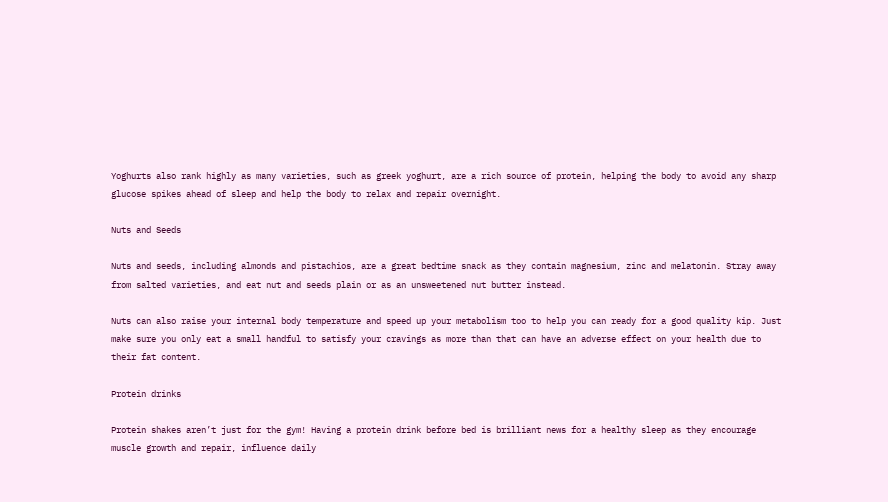Yoghurts also rank highly as many varieties, such as greek yoghurt, are a rich source of protein, helping the body to avoid any sharp glucose spikes ahead of sleep and help the body to relax and repair overnight.

Nuts and Seeds

Nuts and seeds, including almonds and pistachios, are a great bedtime snack as they contain magnesium, zinc and melatonin. Stray away from salted varieties, and eat nut and seeds plain or as an unsweetened nut butter instead.

Nuts can also raise your internal body temperature and speed up your metabolism too to help you can ready for a good quality kip. Just make sure you only eat a small handful to satisfy your cravings as more than that can have an adverse effect on your health due to their fat content.

Protein drinks

Protein shakes aren’t just for the gym! Having a protein drink before bed is brilliant news for a healthy sleep as they encourage muscle growth and repair, influence daily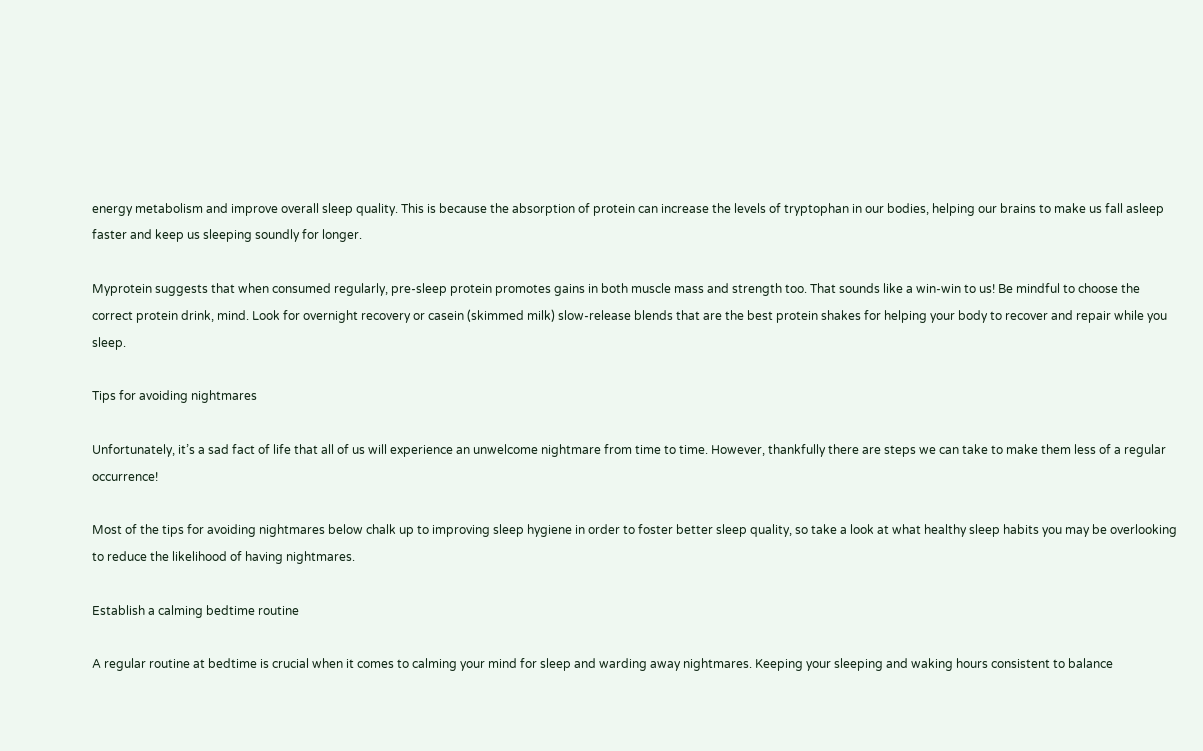energy metabolism and improve overall sleep quality. This is because the absorption of protein can increase the levels of tryptophan in our bodies, helping our brains to make us fall asleep faster and keep us sleeping soundly for longer.

Myprotein suggests that when consumed regularly, pre-sleep protein promotes gains in both muscle mass and strength too. That sounds like a win-win to us! Be mindful to choose the correct protein drink, mind. Look for overnight recovery or casein (skimmed milk) slow-release blends that are the best protein shakes for helping your body to recover and repair while you sleep.

Tips for avoiding nightmares

Unfortunately, it’s a sad fact of life that all of us will experience an unwelcome nightmare from time to time. However, thankfully there are steps we can take to make them less of a regular occurrence!

Most of the tips for avoiding nightmares below chalk up to improving sleep hygiene in order to foster better sleep quality, so take a look at what healthy sleep habits you may be overlooking to reduce the likelihood of having nightmares.

Establish a calming bedtime routine

A regular routine at bedtime is crucial when it comes to calming your mind for sleep and warding away nightmares. Keeping your sleeping and waking hours consistent to balance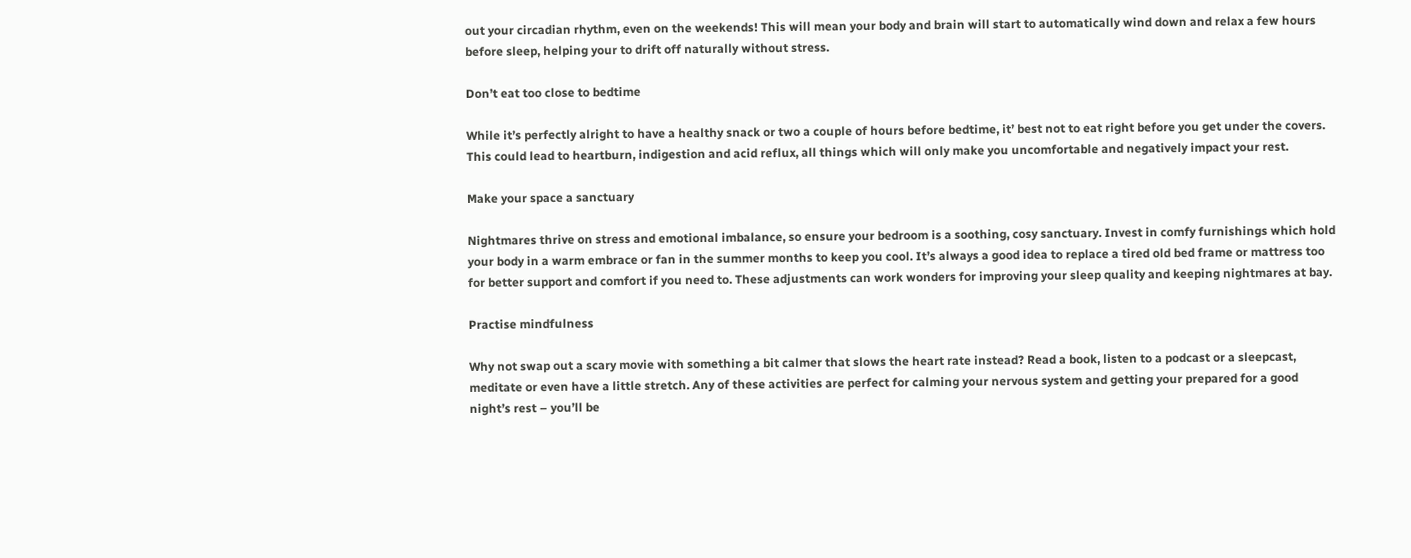out your circadian rhythm, even on the weekends! This will mean your body and brain will start to automatically wind down and relax a few hours before sleep, helping your to drift off naturally without stress.

Don’t eat too close to bedtime

While it’s perfectly alright to have a healthy snack or two a couple of hours before bedtime, it’ best not to eat right before you get under the covers. This could lead to heartburn, indigestion and acid reflux, all things which will only make you uncomfortable and negatively impact your rest.

Make your space a sanctuary

Nightmares thrive on stress and emotional imbalance, so ensure your bedroom is a soothing, cosy sanctuary. Invest in comfy furnishings which hold your body in a warm embrace or fan in the summer months to keep you cool. It’s always a good idea to replace a tired old bed frame or mattress too for better support and comfort if you need to. These adjustments can work wonders for improving your sleep quality and keeping nightmares at bay.

Practise mindfulness

Why not swap out a scary movie with something a bit calmer that slows the heart rate instead? Read a book, listen to a podcast or a sleepcast, meditate or even have a little stretch. Any of these activities are perfect for calming your nervous system and getting your prepared for a good night’s rest – you’ll be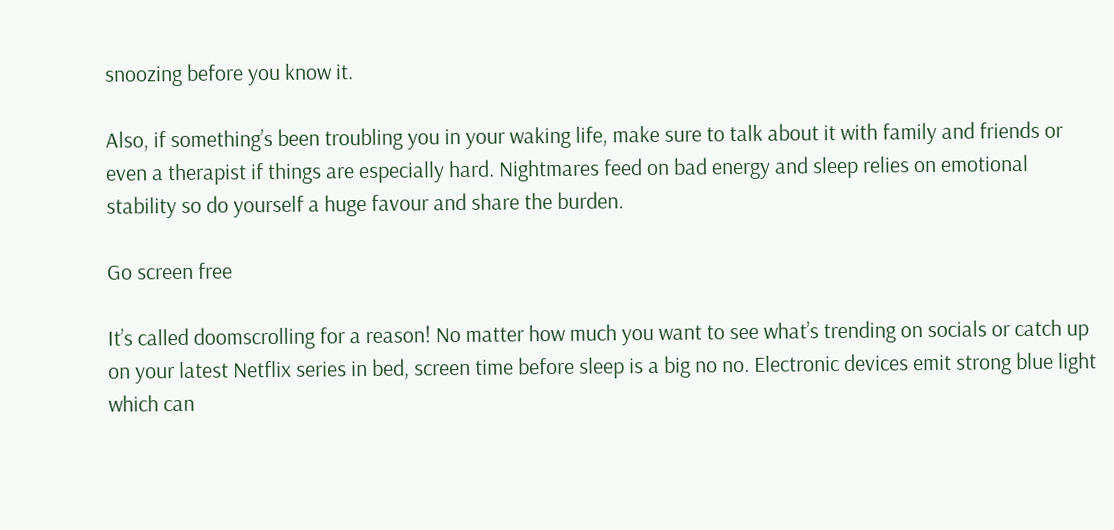snoozing before you know it.

Also, if something’s been troubling you in your waking life, make sure to talk about it with family and friends or even a therapist if things are especially hard. Nightmares feed on bad energy and sleep relies on emotional stability so do yourself a huge favour and share the burden.

Go screen free

It’s called doomscrolling for a reason! No matter how much you want to see what’s trending on socials or catch up on your latest Netflix series in bed, screen time before sleep is a big no no. Electronic devices emit strong blue light which can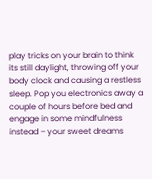play tricks on your brain to think its still daylight, throwing off your body clock and causing a restless sleep. Pop you electronics away a couple of hours before bed and engage in some mindfulness instead – your sweet dreams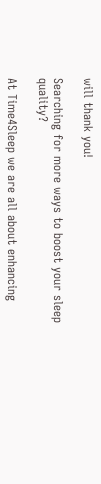will thank you!

Searching for more ways to boost your sleep quality?

At Time4Sleep we are all about enhancing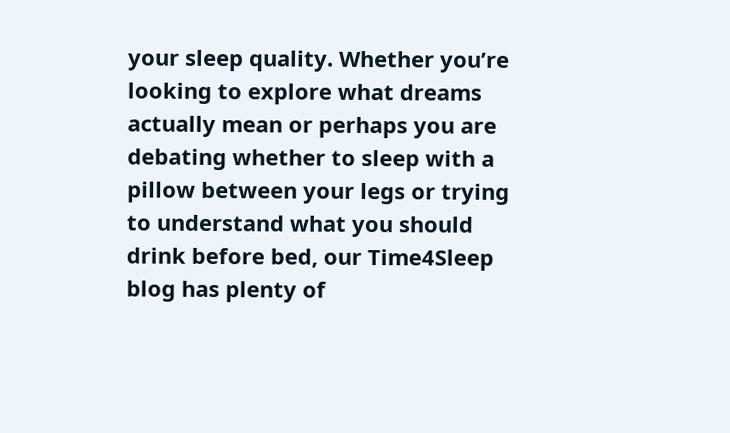your sleep quality. Whether you’re looking to explore what dreams actually mean or perhaps you are debating whether to sleep with a pillow between your legs or trying to understand what you should drink before bed, our Time4Sleep blog has plenty of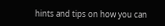hints and tips on how you can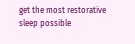get the most restorative sleep possible